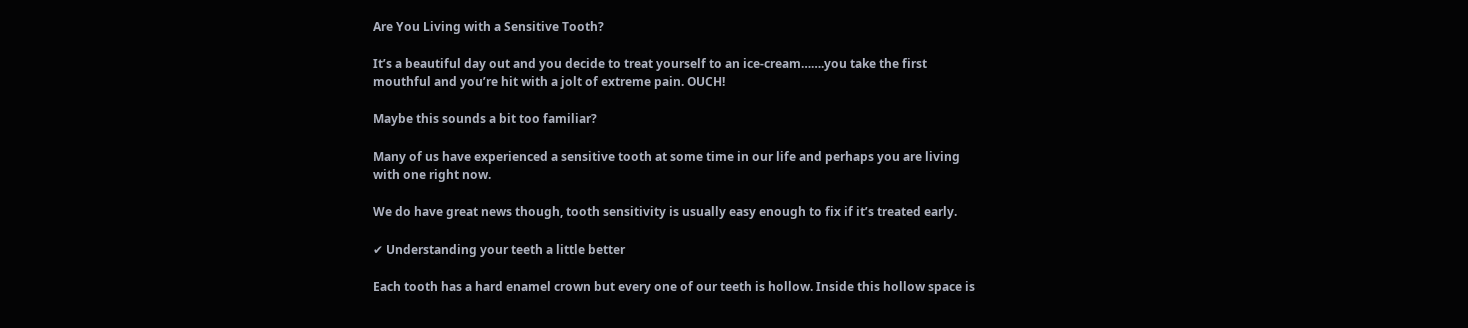Are You Living with a Sensitive Tooth?

It’s a beautiful day out and you decide to treat yourself to an ice-cream…….you take the first mouthful and you’re hit with a jolt of extreme pain. OUCH!

Maybe this sounds a bit too familiar?

Many of us have experienced a sensitive tooth at some time in our life and perhaps you are living with one right now.

We do have great news though, tooth sensitivity is usually easy enough to fix if it’s treated early.

✔ Understanding your teeth a little better

Each tooth has a hard enamel crown but every one of our teeth is hollow. Inside this hollow space is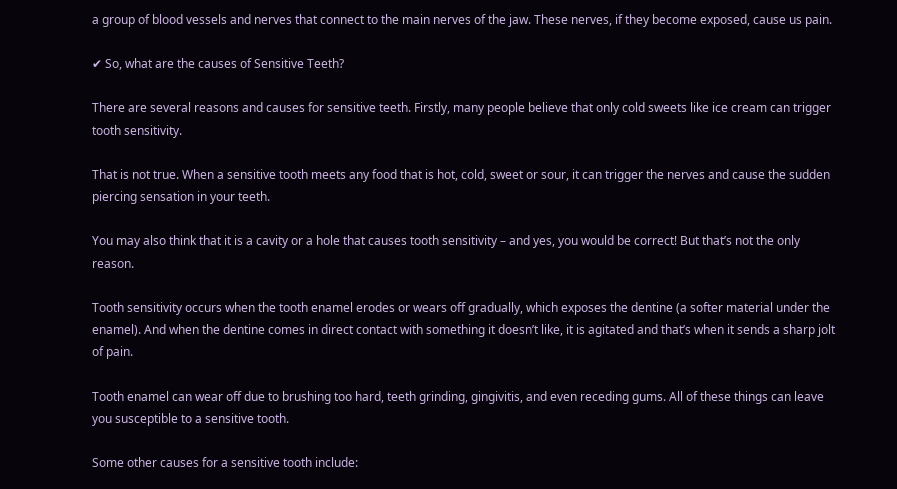a group of blood vessels and nerves that connect to the main nerves of the jaw. These nerves, if they become exposed, cause us pain.

✔ So, what are the causes of Sensitive Teeth?

There are several reasons and causes for sensitive teeth. Firstly, many people believe that only cold sweets like ice cream can trigger tooth sensitivity.

That is not true. When a sensitive tooth meets any food that is hot, cold, sweet or sour, it can trigger the nerves and cause the sudden piercing sensation in your teeth.

You may also think that it is a cavity or a hole that causes tooth sensitivity – and yes, you would be correct! But that’s not the only reason.

Tooth sensitivity occurs when the tooth enamel erodes or wears off gradually, which exposes the dentine (a softer material under the enamel). And when the dentine comes in direct contact with something it doesn’t like, it is agitated and that’s when it sends a sharp jolt of pain.

Tooth enamel can wear off due to brushing too hard, teeth grinding, gingivitis, and even receding gums. All of these things can leave you susceptible to a sensitive tooth.

Some other causes for a sensitive tooth include: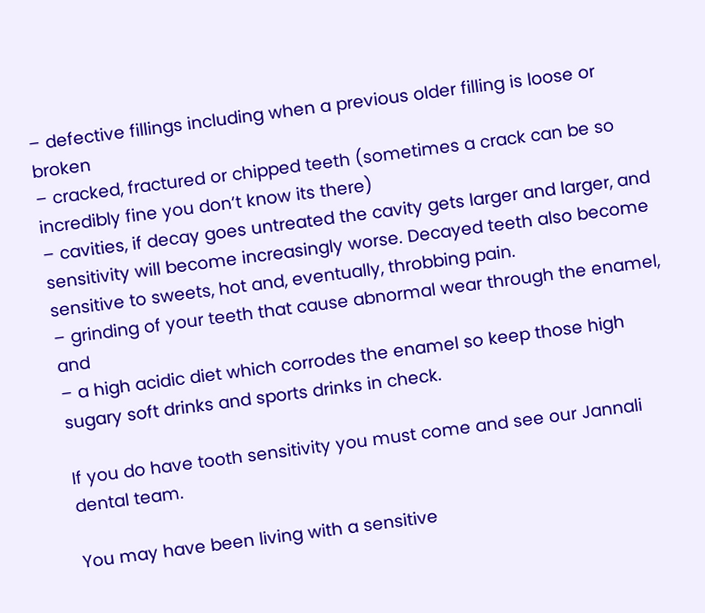– defective fillings including when a previous older filling is loose or broken
– cracked, fractured or chipped teeth (sometimes a crack can be so incredibly fine you don’t know its there)
– cavities, if decay goes untreated the cavity gets larger and larger, and sensitivity will become increasingly worse. Decayed teeth also become sensitive to sweets, hot and, eventually, throbbing pain.
– grinding of your teeth that cause abnormal wear through the enamel, and
– a high acidic diet which corrodes the enamel so keep those high sugary soft drinks and sports drinks in check.

If you do have tooth sensitivity you must come and see our Jannali dental team.

You may have been living with a sensitive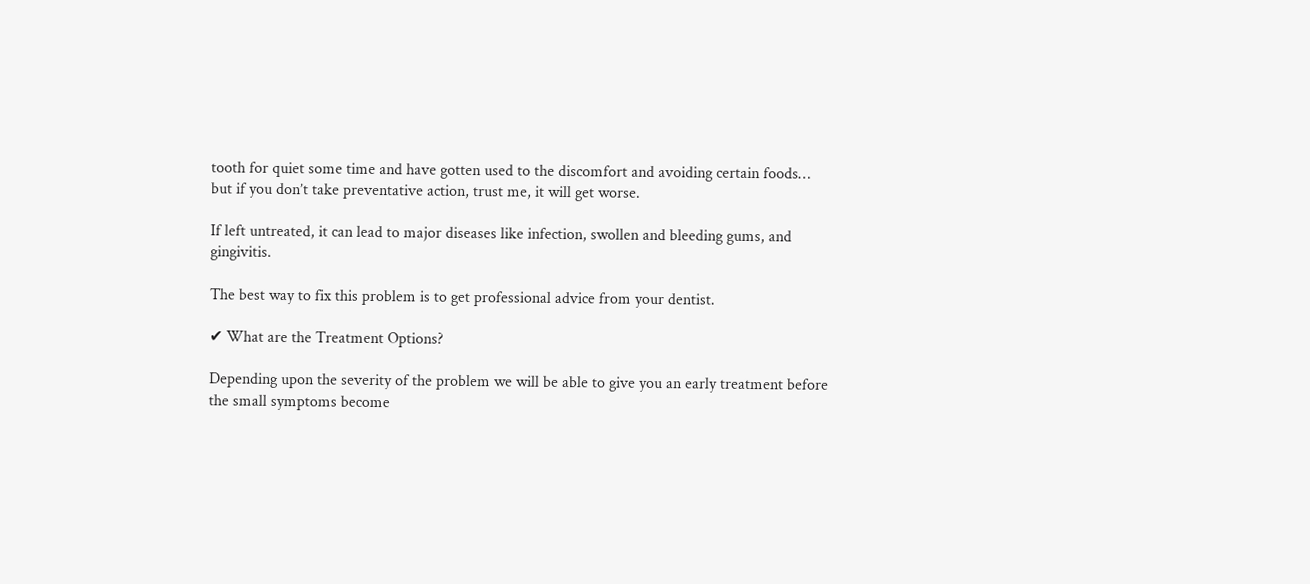tooth for quiet some time and have gotten used to the discomfort and avoiding certain foods… but if you don’t take preventative action, trust me, it will get worse.

If left untreated, it can lead to major diseases like infection, swollen and bleeding gums, and gingivitis.

The best way to fix this problem is to get professional advice from your dentist.

✔ What are the Treatment Options?

Depending upon the severity of the problem we will be able to give you an early treatment before the small symptoms become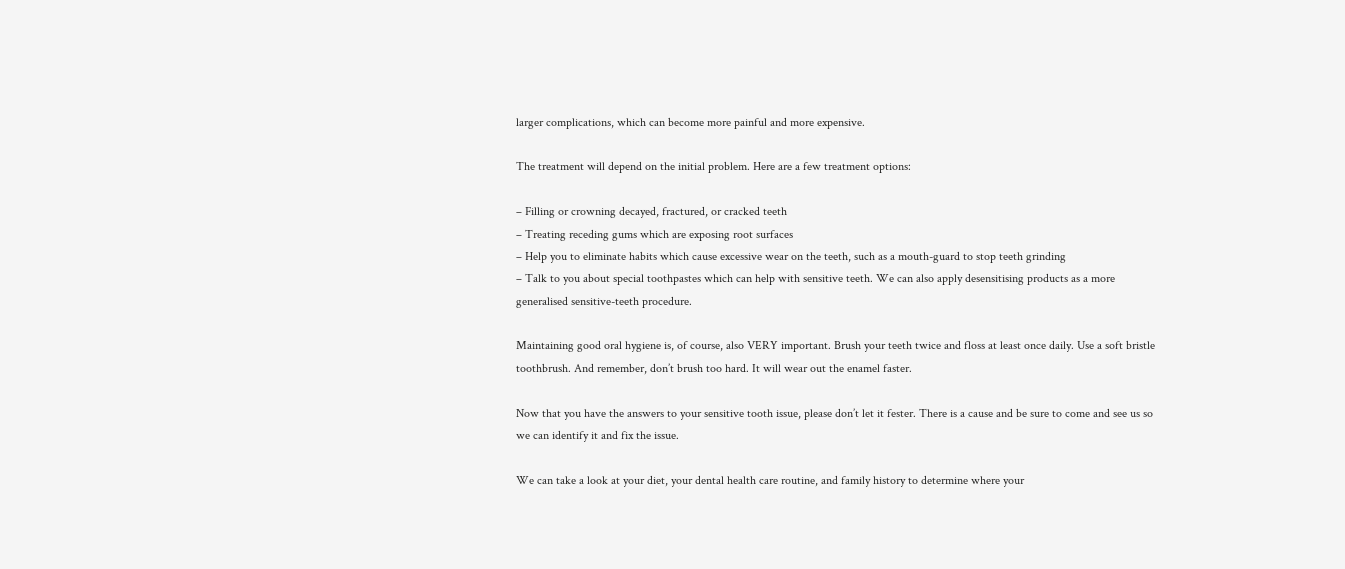larger complications, which can become more painful and more expensive.

The treatment will depend on the initial problem. Here are a few treatment options:

– Filling or crowning decayed, fractured, or cracked teeth
– Treating receding gums which are exposing root surfaces
– Help you to eliminate habits which cause excessive wear on the teeth, such as a mouth-guard to stop teeth grinding
– Talk to you about special toothpastes which can help with sensitive teeth. We can also apply desensitising products as a more generalised sensitive-teeth procedure.

Maintaining good oral hygiene is, of course, also VERY important. Brush your teeth twice and floss at least once daily. Use a soft bristle toothbrush. And remember, don’t brush too hard. It will wear out the enamel faster.

Now that you have the answers to your sensitive tooth issue, please don’t let it fester. There is a cause and be sure to come and see us so we can identify it and fix the issue.

We can take a look at your diet, your dental health care routine, and family history to determine where your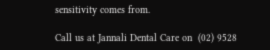sensitivity comes from.

Call us at Jannali Dental Care on  (02) 9528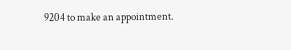9204 to make an appointment.